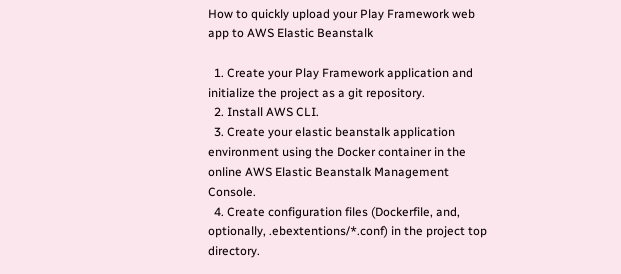How to quickly upload your Play Framework web app to AWS Elastic Beanstalk

  1. Create your Play Framework application and initialize the project as a git repository.
  2. Install AWS CLI.
  3. Create your elastic beanstalk application environment using the Docker container in the online AWS Elastic Beanstalk Management Console.
  4. Create configuration files (Dockerfile, and, optionally, .ebextentions/*.conf) in the project top directory.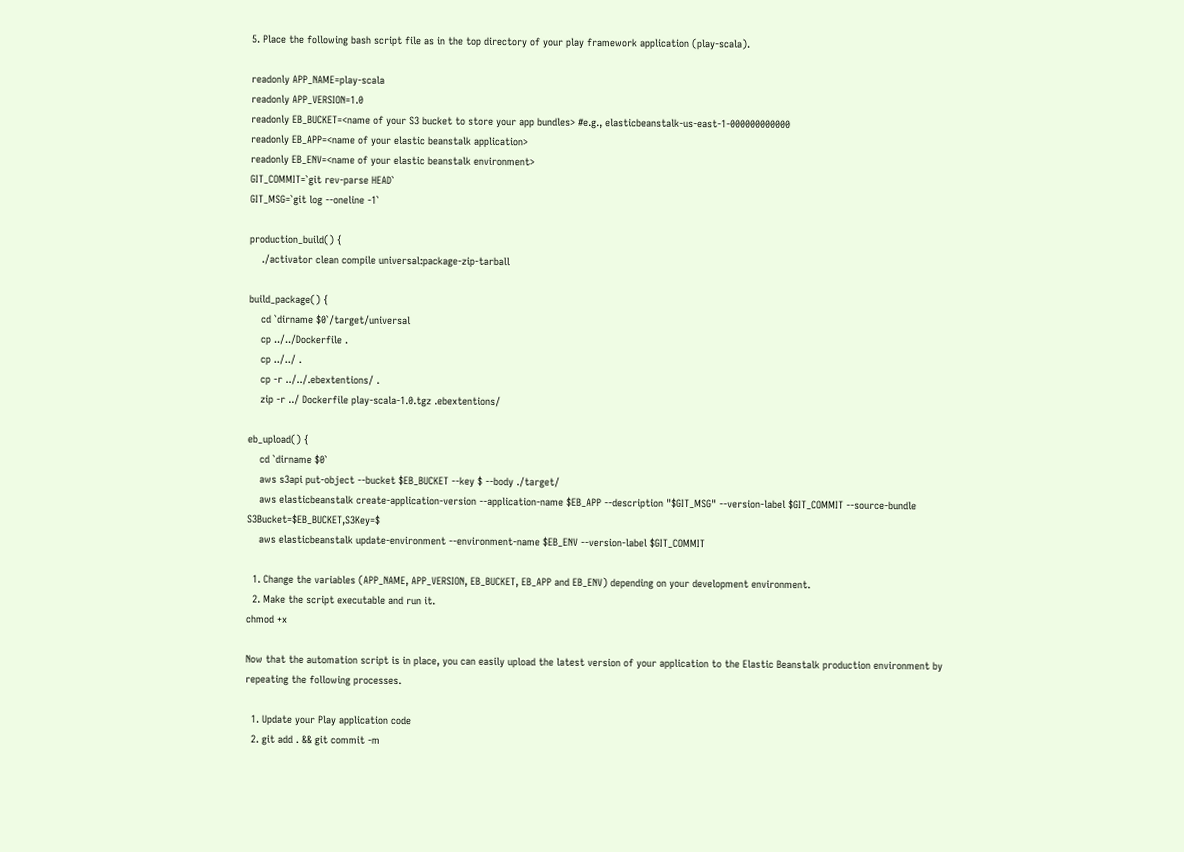5. Place the following bash script file as in the top directory of your play framework application (play-scala).

readonly APP_NAME=play-scala
readonly APP_VERSION=1.0
readonly EB_BUCKET=<name of your S3 bucket to store your app bundles> #e.g., elasticbeanstalk-us-east-1-000000000000
readonly EB_APP=<name of your elastic beanstalk application>
readonly EB_ENV=<name of your elastic beanstalk environment>
GIT_COMMIT=`git rev-parse HEAD`
GIT_MSG=`git log --oneline -1`

production_build() {
    ./activator clean compile universal:package-zip-tarball

build_package() {
    cd `dirname $0`/target/universal
    cp ../../Dockerfile .
    cp ../../ .
    cp -r ../../.ebextentions/ .
    zip -r ../ Dockerfile play-scala-1.0.tgz .ebextentions/

eb_upload() {
    cd `dirname $0`
    aws s3api put-object --bucket $EB_BUCKET --key $ --body ./target/
    aws elasticbeanstalk create-application-version --application-name $EB_APP --description "$GIT_MSG" --version-label $GIT_COMMIT --source-bundle S3Bucket=$EB_BUCKET,S3Key=$
    aws elasticbeanstalk update-environment --environment-name $EB_ENV --version-label $GIT_COMMIT

  1. Change the variables (APP_NAME, APP_VERSION, EB_BUCKET, EB_APP and EB_ENV) depending on your development environment.
  2. Make the script executable and run it.
chmod +x

Now that the automation script is in place, you can easily upload the latest version of your application to the Elastic Beanstalk production environment by repeating the following processes.

  1. Update your Play application code
  2. git add . && git commit -m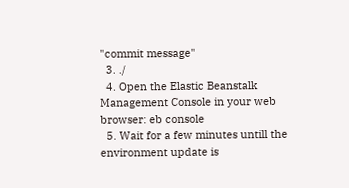"commit message"
  3. ./
  4. Open the Elastic Beanstalk Management Console in your web browser: eb console
  5. Wait for a few minutes untill the environment update is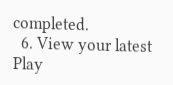completed.
  6. View your latest Play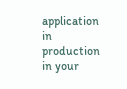application in production in your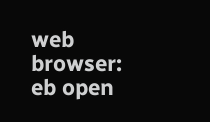web browser: eb open